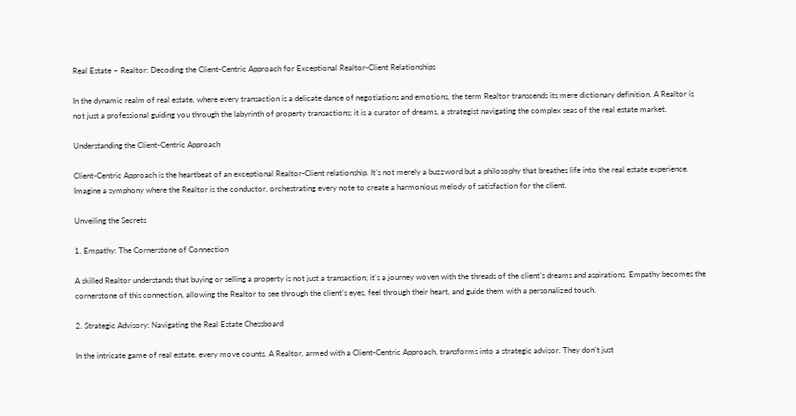Real Estate – Realtor: Decoding the Client-Centric Approach for Exceptional Realtor-Client Relationships

In the dynamic realm of real estate, where every transaction is a delicate dance of negotiations and emotions, the term Realtor transcends its mere dictionary definition. A Realtor is not just a professional guiding you through the labyrinth of property transactions; it is a curator of dreams, a strategist navigating the complex seas of the real estate market.

Understanding the Client-Centric Approach

Client-Centric Approach is the heartbeat of an exceptional Realtor-Client relationship. It’s not merely a buzzword but a philosophy that breathes life into the real estate experience. Imagine a symphony where the Realtor is the conductor, orchestrating every note to create a harmonious melody of satisfaction for the client.

Unveiling the Secrets

1. Empathy: The Cornerstone of Connection

A skilled Realtor understands that buying or selling a property is not just a transaction; it’s a journey woven with the threads of the client’s dreams and aspirations. Empathy becomes the cornerstone of this connection, allowing the Realtor to see through the client’s eyes, feel through their heart, and guide them with a personalized touch.

2. Strategic Advisory: Navigating the Real Estate Chessboard

In the intricate game of real estate, every move counts. A Realtor, armed with a Client-Centric Approach, transforms into a strategic advisor. They don’t just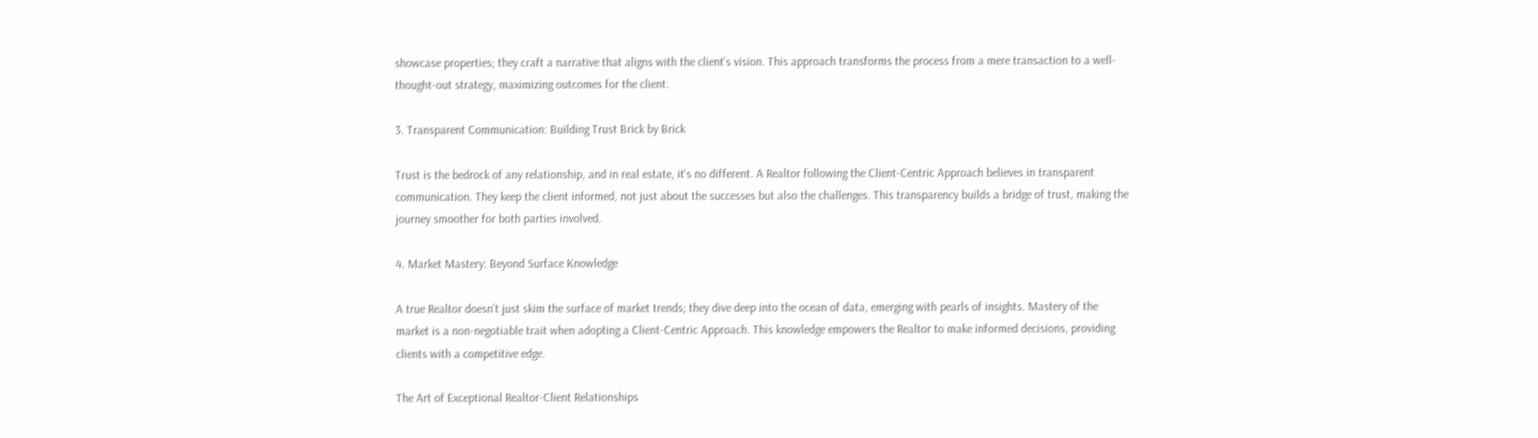showcase properties; they craft a narrative that aligns with the client’s vision. This approach transforms the process from a mere transaction to a well-thought-out strategy, maximizing outcomes for the client.

3. Transparent Communication: Building Trust Brick by Brick

Trust is the bedrock of any relationship, and in real estate, it’s no different. A Realtor following the Client-Centric Approach believes in transparent communication. They keep the client informed, not just about the successes but also the challenges. This transparency builds a bridge of trust, making the journey smoother for both parties involved.

4. Market Mastery: Beyond Surface Knowledge

A true Realtor doesn’t just skim the surface of market trends; they dive deep into the ocean of data, emerging with pearls of insights. Mastery of the market is a non-negotiable trait when adopting a Client-Centric Approach. This knowledge empowers the Realtor to make informed decisions, providing clients with a competitive edge.

The Art of Exceptional Realtor-Client Relationships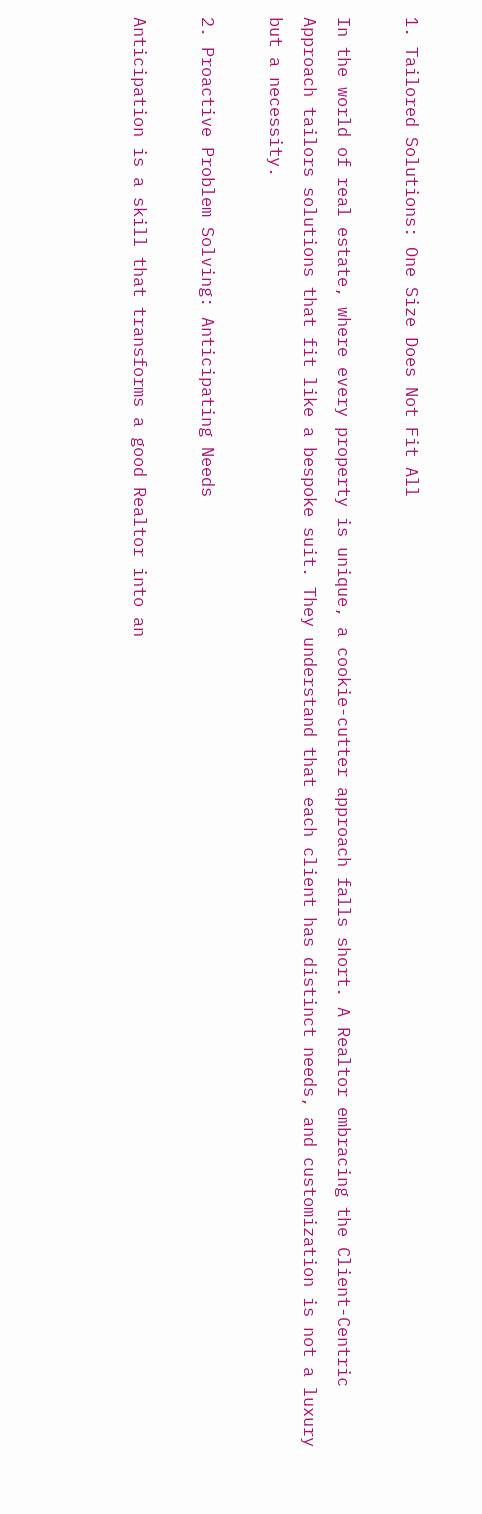1. Tailored Solutions: One Size Does Not Fit All

In the world of real estate, where every property is unique, a cookie-cutter approach falls short. A Realtor embracing the Client-Centric Approach tailors solutions that fit like a bespoke suit. They understand that each client has distinct needs, and customization is not a luxury but a necessity.

2. Proactive Problem Solving: Anticipating Needs

Anticipation is a skill that transforms a good Realtor into an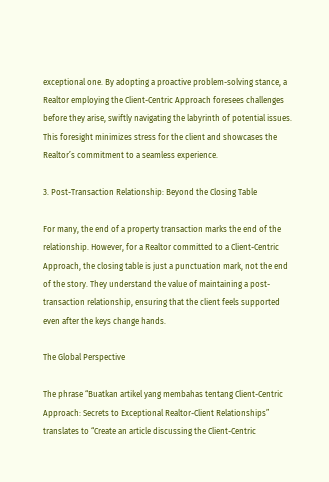exceptional one. By adopting a proactive problem-solving stance, a Realtor employing the Client-Centric Approach foresees challenges before they arise, swiftly navigating the labyrinth of potential issues. This foresight minimizes stress for the client and showcases the Realtor’s commitment to a seamless experience.

3. Post-Transaction Relationship: Beyond the Closing Table

For many, the end of a property transaction marks the end of the relationship. However, for a Realtor committed to a Client-Centric Approach, the closing table is just a punctuation mark, not the end of the story. They understand the value of maintaining a post-transaction relationship, ensuring that the client feels supported even after the keys change hands.

The Global Perspective

The phrase “Buatkan artikel yang membahas tentang Client-Centric Approach: Secrets to Exceptional Realtor-Client Relationships” translates to “Create an article discussing the Client-Centric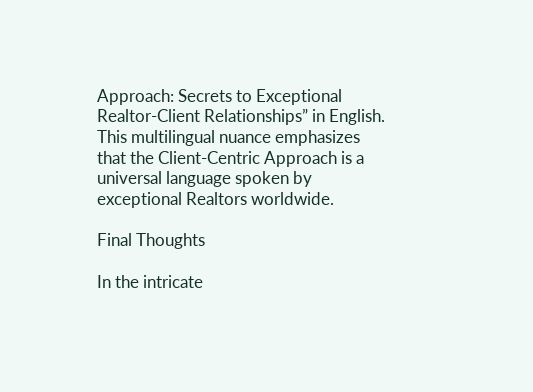Approach: Secrets to Exceptional Realtor-Client Relationships” in English. This multilingual nuance emphasizes that the Client-Centric Approach is a universal language spoken by exceptional Realtors worldwide.

Final Thoughts

In the intricate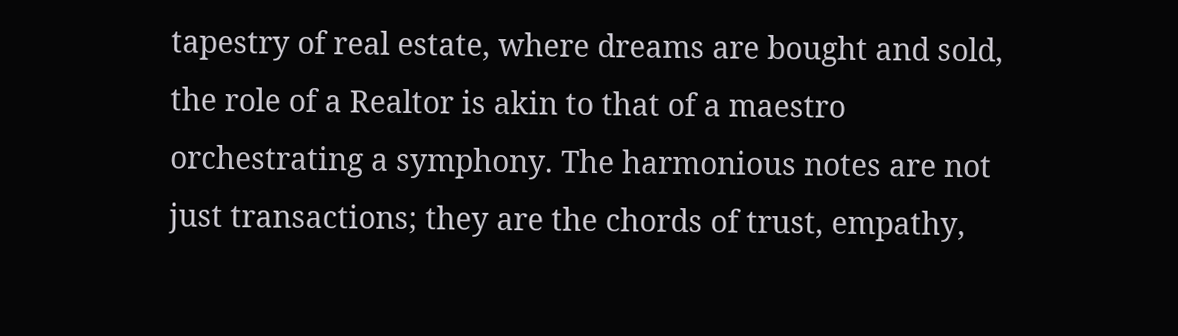tapestry of real estate, where dreams are bought and sold, the role of a Realtor is akin to that of a maestro orchestrating a symphony. The harmonious notes are not just transactions; they are the chords of trust, empathy,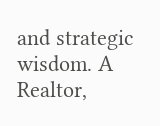and strategic wisdom. A Realtor,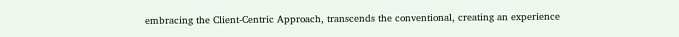embracing the Client-Centric Approach, transcends the conventional, creating an experience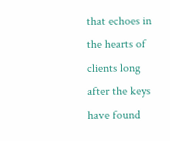that echoes in the hearts of clients long after the keys have found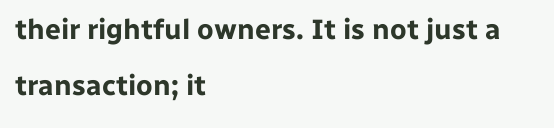their rightful owners. It is not just a transaction; it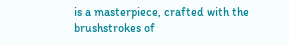is a masterpiece, crafted with the brushstrokes of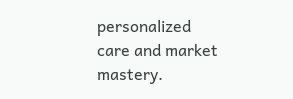personalized care and market mastery.